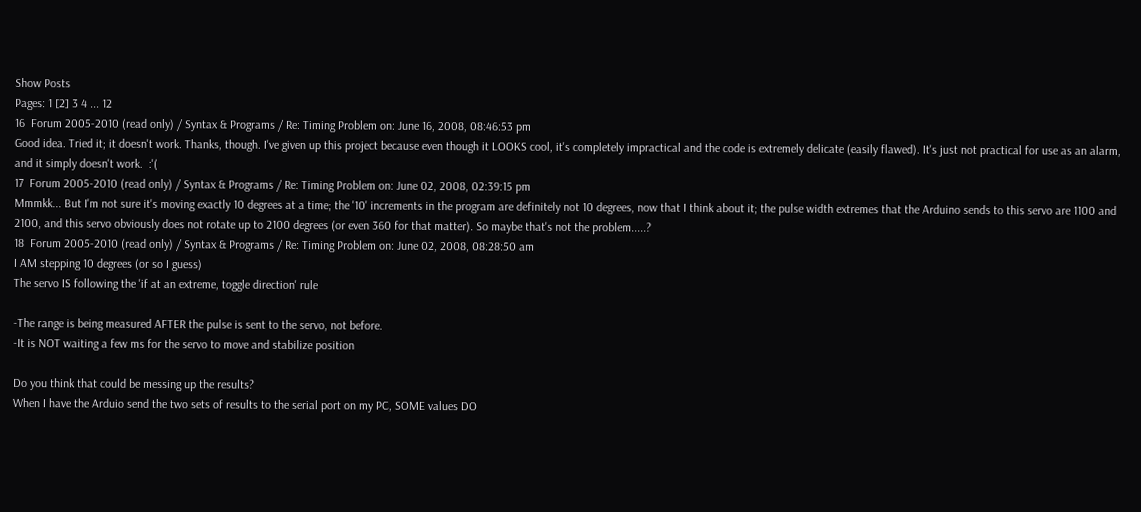Show Posts
Pages: 1 [2] 3 4 ... 12
16  Forum 2005-2010 (read only) / Syntax & Programs / Re: Timing Problem on: June 16, 2008, 08:46:53 pm
Good idea. Tried it; it doesn't work. Thanks, though. I've given up this project because even though it LOOKS cool, it's completely impractical and the code is extremely delicate (easily flawed). It's just not practical for use as an alarm, and it simply doesn't work.  :'(
17  Forum 2005-2010 (read only) / Syntax & Programs / Re: Timing Problem on: June 02, 2008, 02:39:15 pm
Mmmkk... But I'm not sure it's moving exactly 10 degrees at a time; the '10' increments in the program are definitely not 10 degrees, now that I think about it; the pulse width extremes that the Arduino sends to this servo are 1100 and 2100, and this servo obviously does not rotate up to 2100 degrees (or even 360 for that matter). So maybe that's not the problem.....?
18  Forum 2005-2010 (read only) / Syntax & Programs / Re: Timing Problem on: June 02, 2008, 08:28:50 am
I AM stepping 10 degrees (or so I guess)
The servo IS following the 'if at an extreme, toggle direction' rule

-The range is being measured AFTER the pulse is sent to the servo, not before.
-It is NOT waiting a few ms for the servo to move and stabilize position

Do you think that could be messing up the results?
When I have the Arduio send the two sets of results to the serial port on my PC, SOME values DO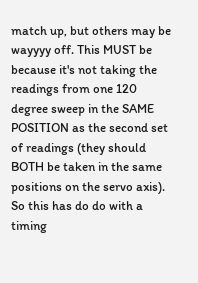match up, but others may be wayyyy off. This MUST be because it's not taking the readings from one 120 degree sweep in the SAME POSITION as the second set of readings (they should BOTH be taken in the same positions on the servo axis). So this has do do with a timing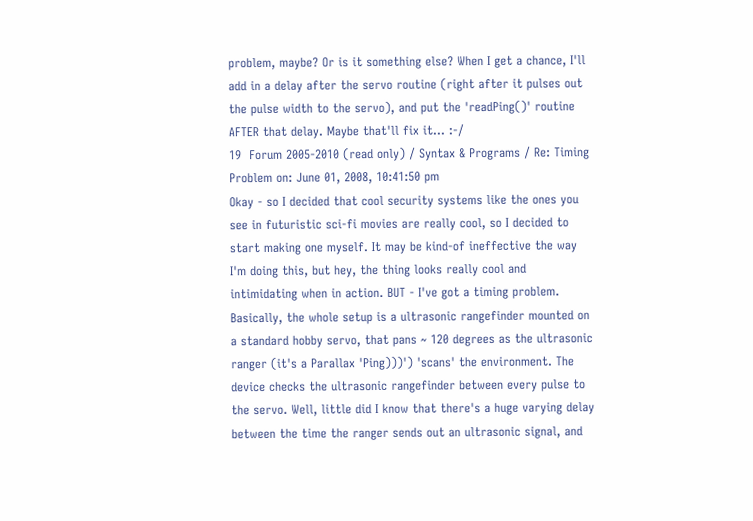problem, maybe? Or is it something else? When I get a chance, I'll add in a delay after the servo routine (right after it pulses out the pulse width to the servo), and put the 'readPing()' routine AFTER that delay. Maybe that'll fix it... :-/
19  Forum 2005-2010 (read only) / Syntax & Programs / Re: Timing Problem on: June 01, 2008, 10:41:50 pm
Okay - so I decided that cool security systems like the ones you see in futuristic sci-fi movies are really cool, so I decided to start making one myself. It may be kind-of ineffective the way I'm doing this, but hey, the thing looks really cool and intimidating when in action. BUT - I've got a timing problem. Basically, the whole setup is a ultrasonic rangefinder mounted on a standard hobby servo, that pans ~ 120 degrees as the ultrasonic ranger (it's a Parallax 'Ping)))') 'scans' the environment. The device checks the ultrasonic rangefinder between every pulse to the servo. Well, little did I know that there's a huge varying delay between the time the ranger sends out an ultrasonic signal, and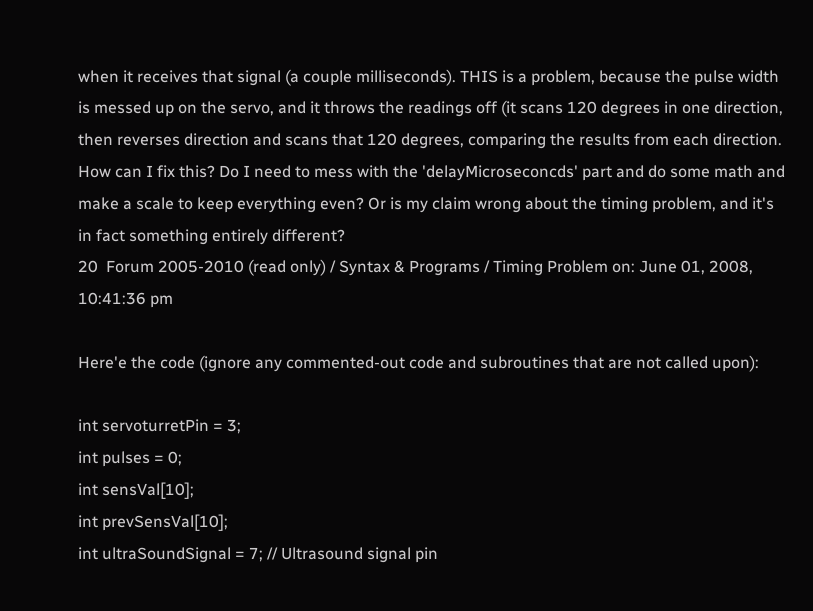when it receives that signal (a couple milliseconds). THIS is a problem, because the pulse width is messed up on the servo, and it throws the readings off (it scans 120 degrees in one direction, then reverses direction and scans that 120 degrees, comparing the results from each direction. How can I fix this? Do I need to mess with the 'delayMicroseconcds' part and do some math and make a scale to keep everything even? Or is my claim wrong about the timing problem, and it's in fact something entirely different?
20  Forum 2005-2010 (read only) / Syntax & Programs / Timing Problem on: June 01, 2008, 10:41:36 pm

Here'e the code (ignore any commented-out code and subroutines that are not called upon):

int servoturretPin = 3;
int pulses = 0;
int sensVal[10];
int prevSensVal[10];
int ultraSoundSignal = 7; // Ultrasound signal pin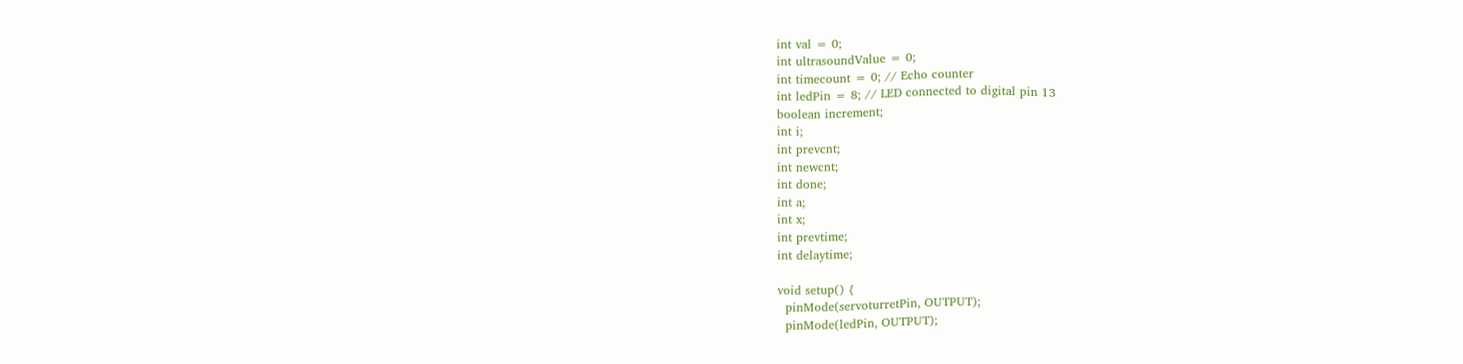int val = 0;
int ultrasoundValue = 0;
int timecount = 0; // Echo counter
int ledPin = 8; // LED connected to digital pin 13
boolean increment;
int i;
int prevcnt;
int newcnt;
int done;
int a;
int x;
int prevtime;
int delaytime;

void setup() {
  pinMode(servoturretPin, OUTPUT);
  pinMode(ledPin, OUTPUT);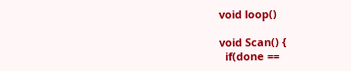void loop()

void Scan() {
  if(done ==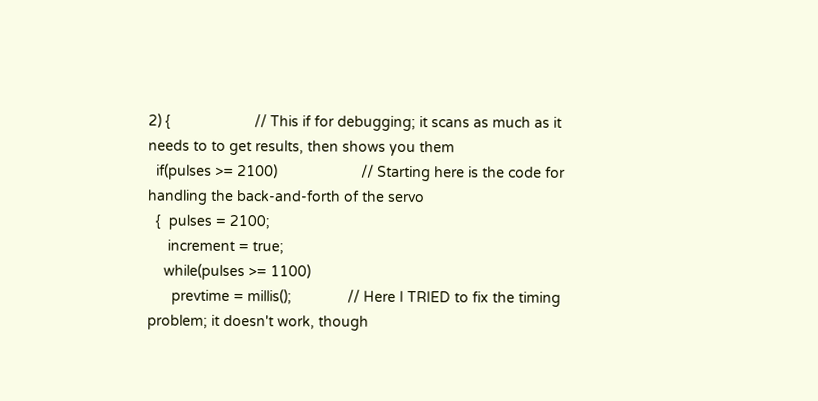2) {                     // This if for debugging; it scans as much as it needs to to get results, then shows you them
  if(pulses >= 2100)                     // Starting here is the code for handling the back-and-forth of the servo
  {  pulses = 2100;
     increment = true;
    while(pulses >= 1100)
      prevtime = millis();              // Here I TRIED to fix the timing problem; it doesn't work, though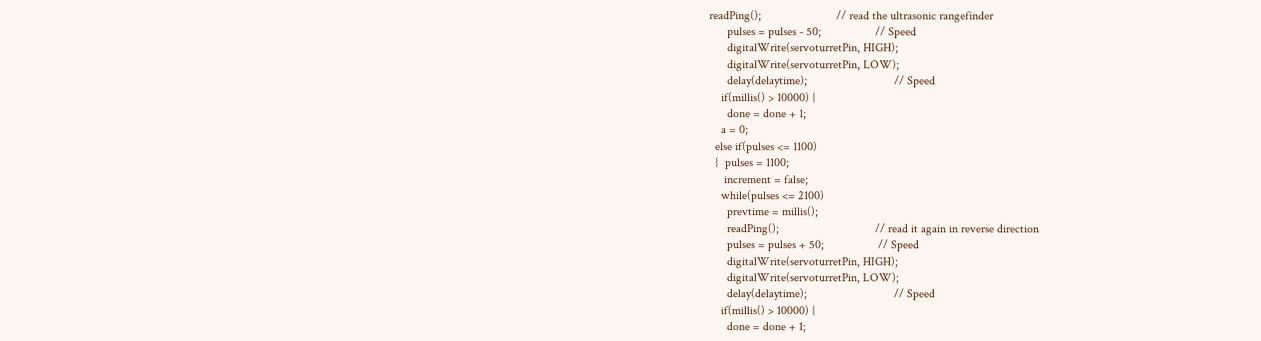readPing();                         // read the ultrasonic rangefinder
      pulses = pulses - 50;                  // Speed
      digitalWrite(servoturretPin, HIGH);
      digitalWrite(servoturretPin, LOW);
      delay(delaytime);                             // Speed
    if(millis() > 10000) {
      done = done + 1;
    a = 0;
  else if(pulses <= 1100)
  {  pulses = 1100;
     increment = false;
    while(pulses <= 2100)
      prevtime = millis();
      readPing();                                // read it again in reverse direction
      pulses = pulses + 50;                  // Speed
      digitalWrite(servoturretPin, HIGH);
      digitalWrite(servoturretPin, LOW);
      delay(delaytime);                             // Speed
    if(millis() > 10000) {
      done = done + 1;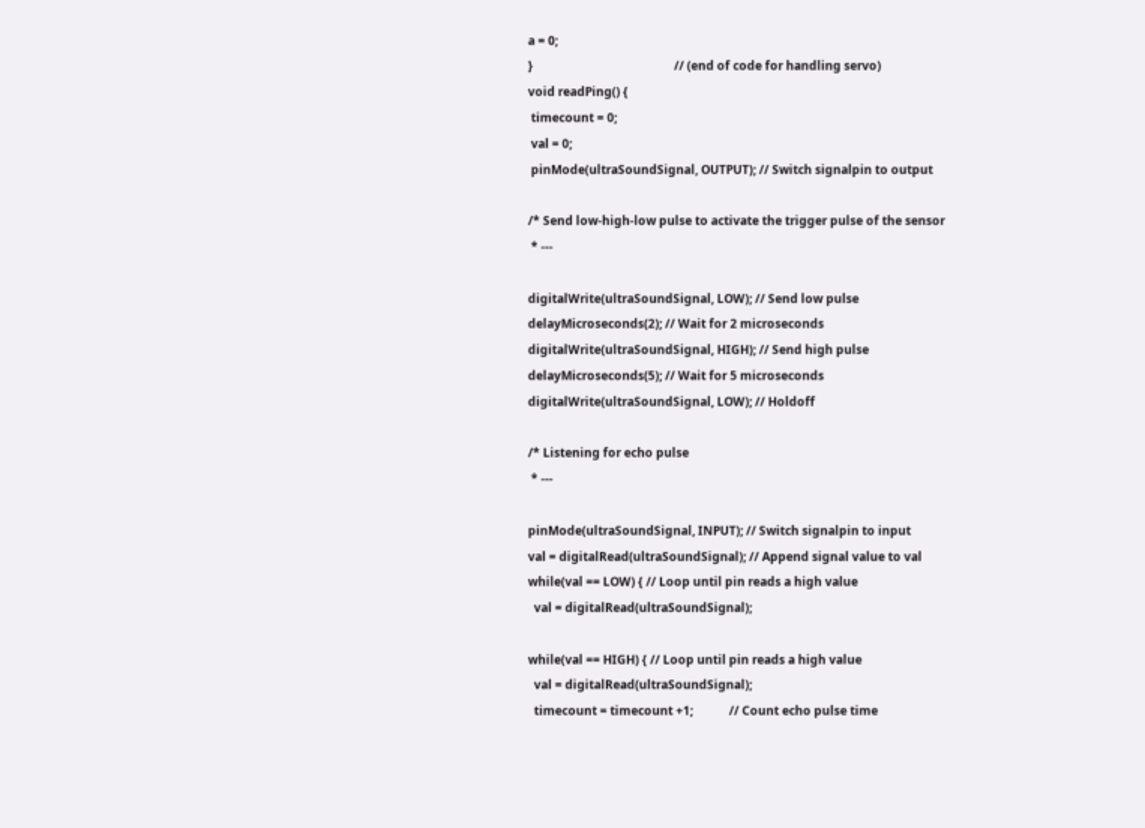a = 0;
}                                               // (end of code for handling servo)
void readPing() {
 timecount = 0;
 val = 0;
 pinMode(ultraSoundSignal, OUTPUT); // Switch signalpin to output

/* Send low-high-low pulse to activate the trigger pulse of the sensor
 * ---

digitalWrite(ultraSoundSignal, LOW); // Send low pulse
delayMicroseconds(2); // Wait for 2 microseconds
digitalWrite(ultraSoundSignal, HIGH); // Send high pulse
delayMicroseconds(5); // Wait for 5 microseconds
digitalWrite(ultraSoundSignal, LOW); // Holdoff

/* Listening for echo pulse
 * ---

pinMode(ultraSoundSignal, INPUT); // Switch signalpin to input
val = digitalRead(ultraSoundSignal); // Append signal value to val
while(val == LOW) { // Loop until pin reads a high value
  val = digitalRead(ultraSoundSignal);

while(val == HIGH) { // Loop until pin reads a high value
  val = digitalRead(ultraSoundSignal);
  timecount = timecount +1;            // Count echo pulse time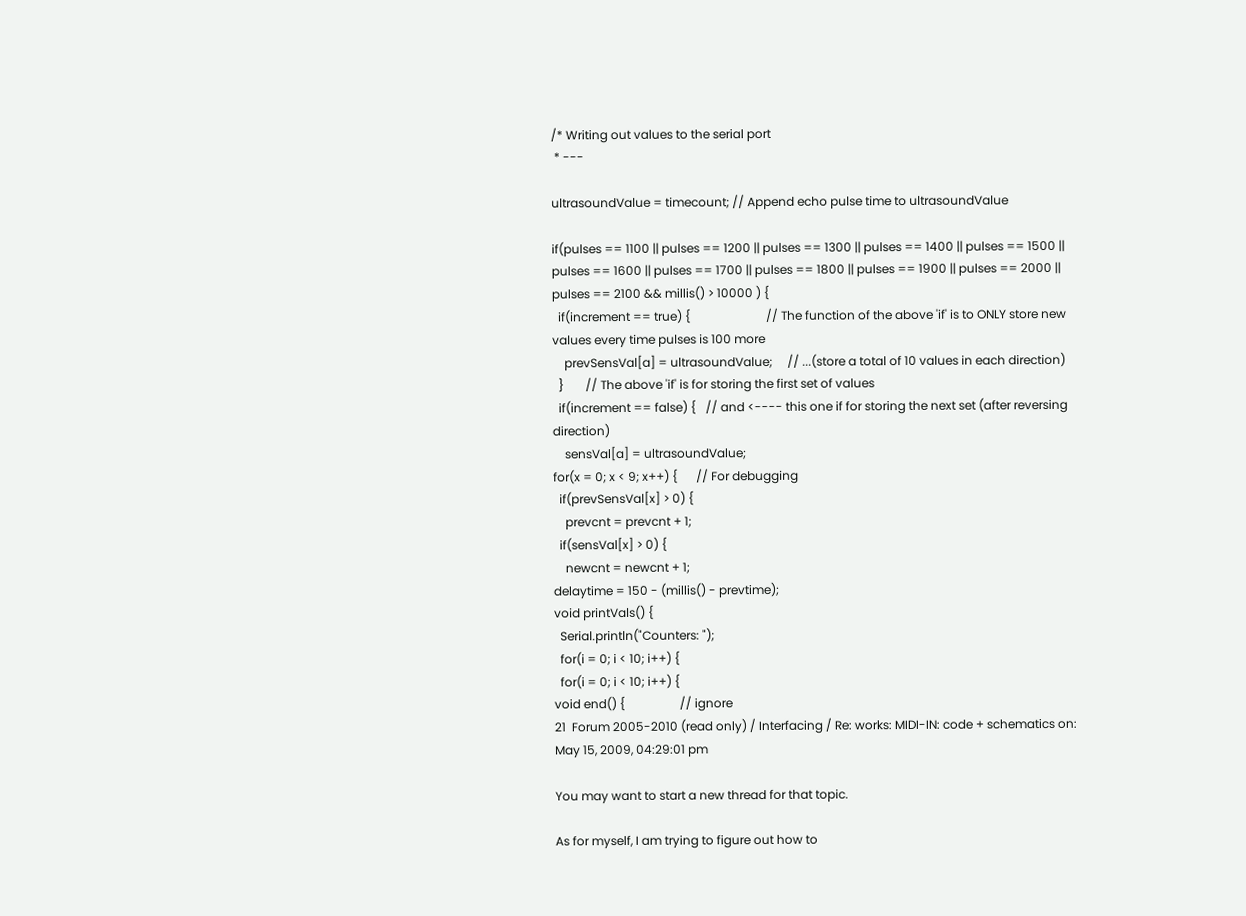/* Writing out values to the serial port
 * ---

ultrasoundValue = timecount; // Append echo pulse time to ultrasoundValue

if(pulses == 1100 || pulses == 1200 || pulses == 1300 || pulses == 1400 || pulses == 1500 || pulses == 1600 || pulses == 1700 || pulses == 1800 || pulses == 1900 || pulses == 2000 || pulses == 2100 && millis() > 10000 ) {
  if(increment == true) {                         // The function of the above 'if' is to ONLY store new values every time pulses is 100 more
    prevSensVal[a] = ultrasoundValue;     // ...(store a total of 10 values in each direction)
  }       // The above 'if' is for storing the first set of values
  if(increment == false) {   // and <---- this one if for storing the next set (after reversing direction)
    sensVal[a] = ultrasoundValue;
for(x = 0; x < 9; x++) {      // For debugging
  if(prevSensVal[x] > 0) {
    prevcnt = prevcnt + 1;
  if(sensVal[x] > 0) {
    newcnt = newcnt + 1;
delaytime = 150 - (millis() - prevtime);
void printVals() {
  Serial.println("Counters: ");
  for(i = 0; i < 10; i++) {
  for(i = 0; i < 10; i++) {
void end() {                  // ignore
21  Forum 2005-2010 (read only) / Interfacing / Re: works: MIDI-IN: code + schematics on: May 15, 2009, 04:29:01 pm

You may want to start a new thread for that topic.

As for myself, I am trying to figure out how to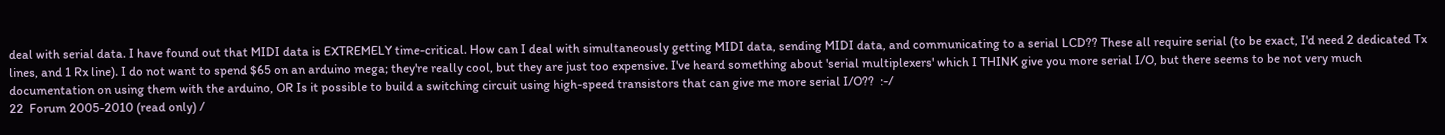deal with serial data. I have found out that MIDI data is EXTREMELY time-critical. How can I deal with simultaneously getting MIDI data, sending MIDI data, and communicating to a serial LCD?? These all require serial (to be exact, I'd need 2 dedicated Tx lines, and 1 Rx line). I do not want to spend $65 on an arduino mega; they're really cool, but they are just too expensive. I've heard something about 'serial multiplexers' which I THINK give you more serial I/O, but there seems to be not very much documentation on using them with the arduino, OR Is it possible to build a switching circuit using high-speed transistors that can give me more serial I/O??  :-/
22  Forum 2005-2010 (read only) /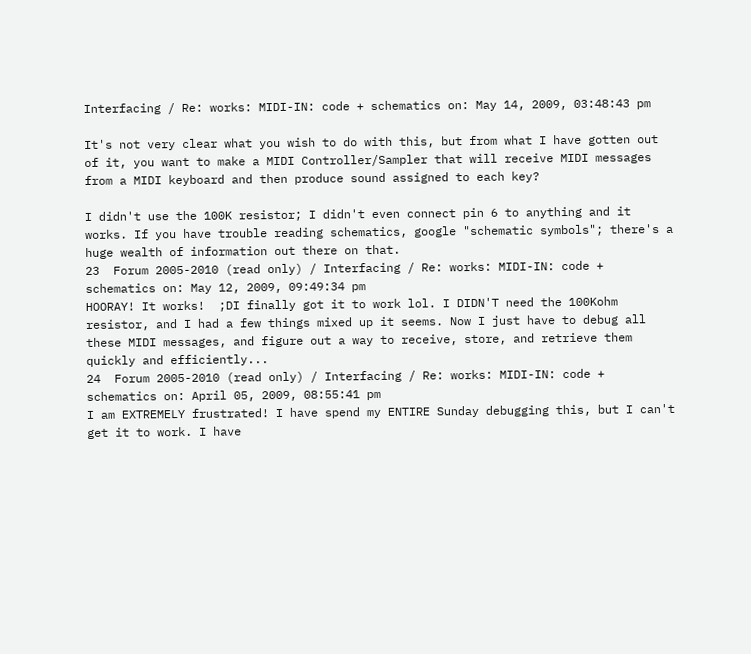Interfacing / Re: works: MIDI-IN: code + schematics on: May 14, 2009, 03:48:43 pm

It's not very clear what you wish to do with this, but from what I have gotten out of it, you want to make a MIDI Controller/Sampler that will receive MIDI messages from a MIDI keyboard and then produce sound assigned to each key?

I didn't use the 100K resistor; I didn't even connect pin 6 to anything and it works. If you have trouble reading schematics, google "schematic symbols"; there's a huge wealth of information out there on that.
23  Forum 2005-2010 (read only) / Interfacing / Re: works: MIDI-IN: code + schematics on: May 12, 2009, 09:49:34 pm
HOORAY! It works!  ;DI finally got it to work lol. I DIDN'T need the 100Kohm resistor, and I had a few things mixed up it seems. Now I just have to debug all these MIDI messages, and figure out a way to receive, store, and retrieve them quickly and efficiently...
24  Forum 2005-2010 (read only) / Interfacing / Re: works: MIDI-IN: code + schematics on: April 05, 2009, 08:55:41 pm
I am EXTREMELY frustrated! I have spend my ENTIRE Sunday debugging this, but I can't get it to work. I have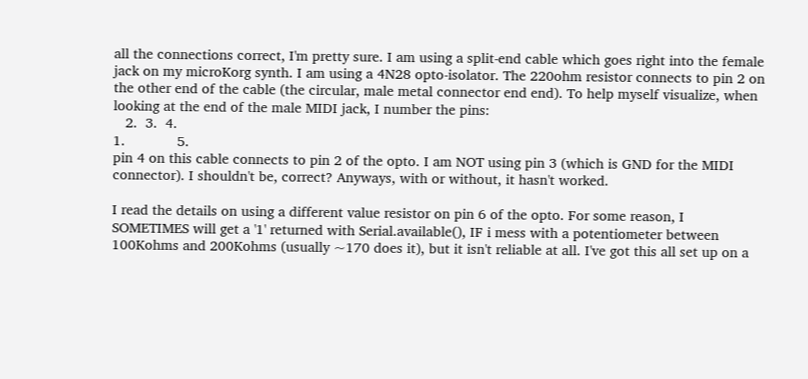all the connections correct, I'm pretty sure. I am using a split-end cable which goes right into the female jack on my microKorg synth. I am using a 4N28 opto-isolator. The 220ohm resistor connects to pin 2 on the other end of the cable (the circular, male metal connector end end). To help myself visualize, when looking at the end of the male MIDI jack, I number the pins:
   2.  3.  4.
1.             5.
pin 4 on this cable connects to pin 2 of the opto. I am NOT using pin 3 (which is GND for the MIDI connector). I shouldn't be, correct? Anyways, with or without, it hasn't worked.

I read the details on using a different value resistor on pin 6 of the opto. For some reason, I SOMETIMES will get a '1' returned with Serial.available(), IF i mess with a potentiometer between 100Kohms and 200Kohms (usually ~170 does it), but it isn't reliable at all. I've got this all set up on a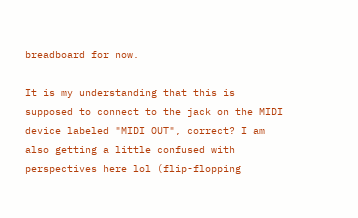breadboard for now.

It is my understanding that this is supposed to connect to the jack on the MIDI device labeled "MIDI OUT", correct? I am also getting a little confused with perspectives here lol (flip-flopping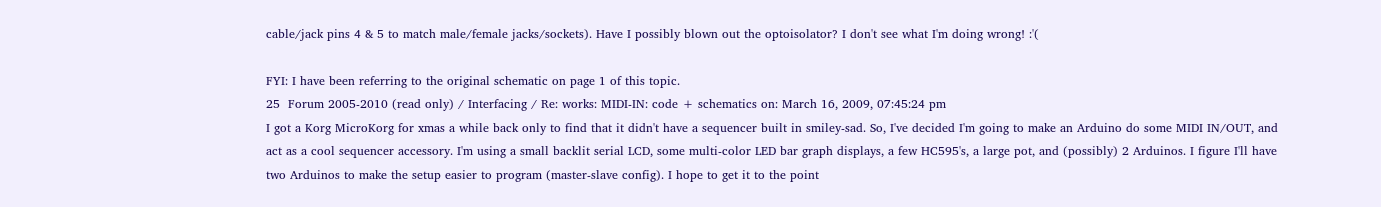cable/jack pins 4 & 5 to match male/female jacks/sockets). Have I possibly blown out the optoisolator? I don't see what I'm doing wrong! :'(

FYI: I have been referring to the original schematic on page 1 of this topic.
25  Forum 2005-2010 (read only) / Interfacing / Re: works: MIDI-IN: code + schematics on: March 16, 2009, 07:45:24 pm
I got a Korg MicroKorg for xmas a while back only to find that it didn't have a sequencer built in smiley-sad. So, I've decided I'm going to make an Arduino do some MIDI IN/OUT, and act as a cool sequencer accessory. I'm using a small backlit serial LCD, some multi-color LED bar graph displays, a few HC595's, a large pot, and (possibly) 2 Arduinos. I figure I'll have two Arduinos to make the setup easier to program (master-slave config). I hope to get it to the point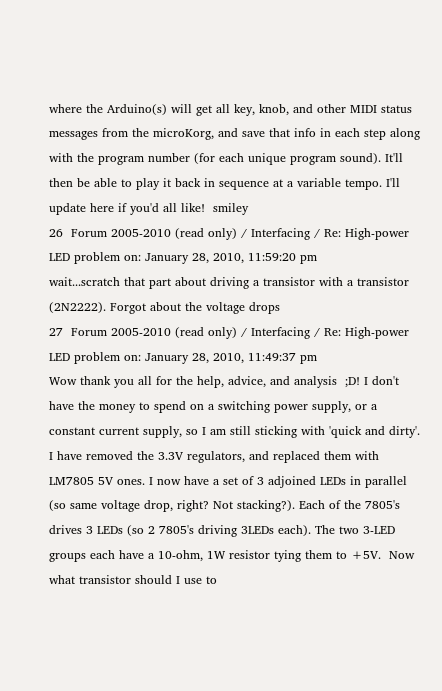where the Arduino(s) will get all key, knob, and other MIDI status messages from the microKorg, and save that info in each step along with the program number (for each unique program sound). It'll then be able to play it back in sequence at a variable tempo. I'll update here if you'd all like!  smiley
26  Forum 2005-2010 (read only) / Interfacing / Re: High-power LED problem on: January 28, 2010, 11:59:20 pm
wait...scratch that part about driving a transistor with a transistor (2N2222). Forgot about the voltage drops
27  Forum 2005-2010 (read only) / Interfacing / Re: High-power LED problem on: January 28, 2010, 11:49:37 pm
Wow thank you all for the help, advice, and analysis  ;D! I don't have the money to spend on a switching power supply, or a constant current supply, so I am still sticking with 'quick and dirty'. I have removed the 3.3V regulators, and replaced them with LM7805 5V ones. I now have a set of 3 adjoined LEDs in parallel (so same voltage drop, right? Not stacking?). Each of the 7805's drives 3 LEDs (so 2 7805's driving 3LEDs each). The two 3-LED groups each have a 10-ohm, 1W resistor tying them to +5V.  Now what transistor should I use to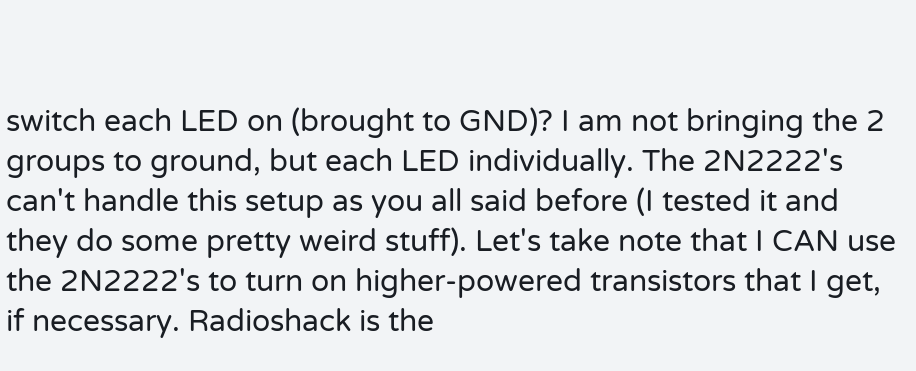switch each LED on (brought to GND)? I am not bringing the 2 groups to ground, but each LED individually. The 2N2222's can't handle this setup as you all said before (I tested it and they do some pretty weird stuff). Let's take note that I CAN use the 2N2222's to turn on higher-powered transistors that I get, if necessary. Radioshack is the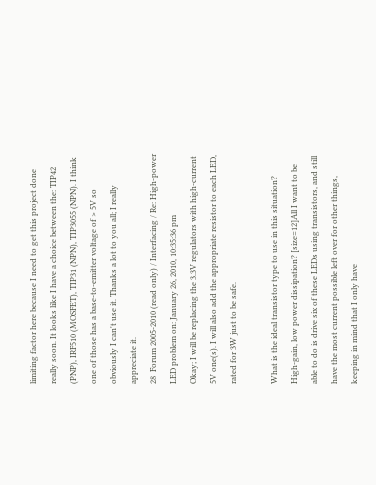limiting factor here because I need to get this project done really soon. It looks like I have a choice between the: TIP42 (PNP), IRF510 (MOSFET), TIP31 (NPN), TIP3055 (NPN). I think one of those has a base-to-emitter voltage of > 5V so obviously I can't use it. Thanks a lot to you all; I really appreciate it.
28  Forum 2005-2010 (read only) / Interfacing / Re: High-power LED problem on: January 26, 2010, 10:35:36 pm
Okay; I will be replacing the 3.3V regulators with high-current 5V one(s). I will also add the appropriate resistor to each LED, rated for 3W just to be safe.

What is the ideal transistor type to use in this situation? High-gain, low power dissipation? [size=12]All I want to be able to do is drive six of these LEDs using transistors, and still have the most current possible left over for other things, keeping in mind that I only have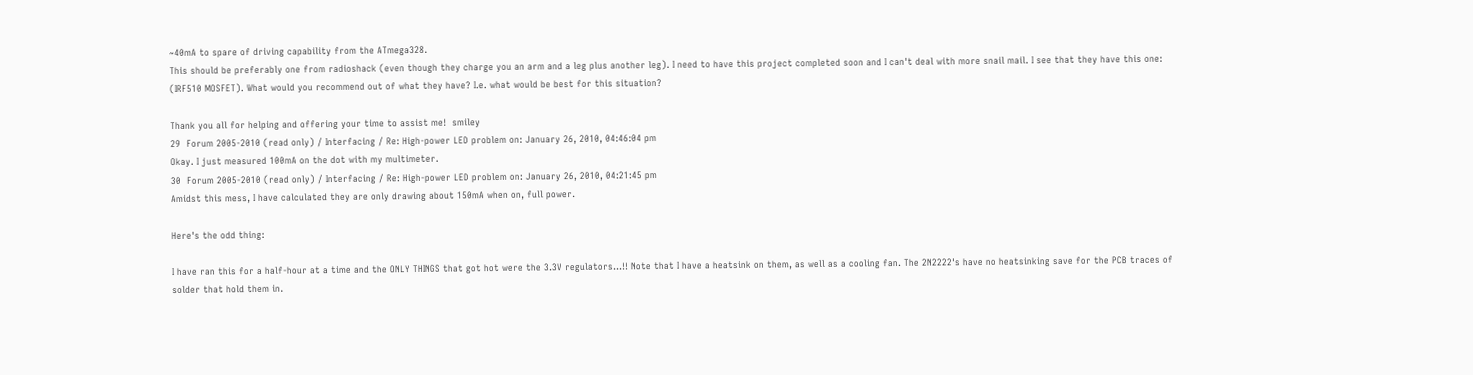~40mA to spare of driving capability from the ATmega328.
This should be preferably one from radioshack (even though they charge you an arm and a leg plus another leg). I need to have this project completed soon and I can't deal with more snail mail. I see that they have this one: (IRF510 MOSFET). What would you recommend out of what they have? I.e. what would be best for this situation?

Thank you all for helping and offering your time to assist me!  smiley
29  Forum 2005-2010 (read only) / Interfacing / Re: High-power LED problem on: January 26, 2010, 04:46:04 pm
Okay. I just measured 100mA on the dot with my multimeter.
30  Forum 2005-2010 (read only) / Interfacing / Re: High-power LED problem on: January 26, 2010, 04:21:45 pm
Amidst this mess, I have calculated they are only drawing about 150mA when on, full power.

Here's the odd thing:

I have ran this for a half-hour at a time and the ONLY THINGS that got hot were the 3.3V regulators...!! Note that I have a heatsink on them, as well as a cooling fan. The 2N2222's have no heatsinking save for the PCB traces of solder that hold them in.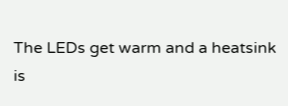The LEDs get warm and a heatsink is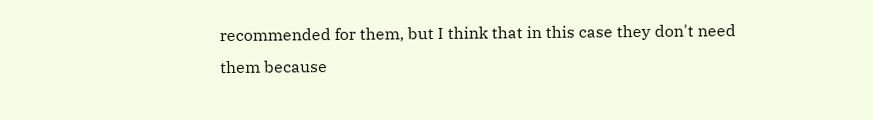recommended for them, but I think that in this case they don't need them because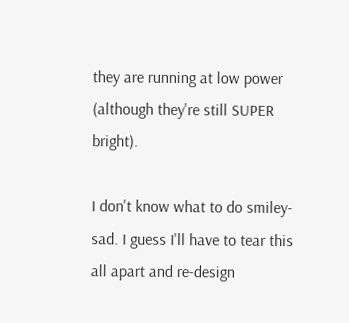they are running at low power (although they're still SUPER bright).

I don't know what to do smiley-sad. I guess I'll have to tear this all apart and re-design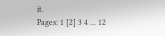it.
Pages: 1 [2] 3 4 ... 12